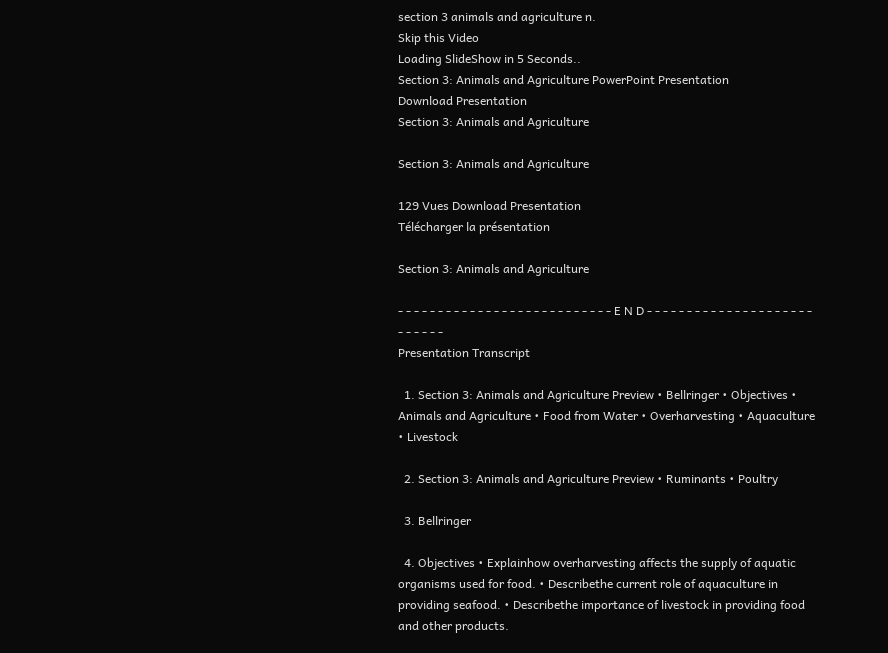section 3 animals and agriculture n.
Skip this Video
Loading SlideShow in 5 Seconds..
Section 3: Animals and Agriculture PowerPoint Presentation
Download Presentation
Section 3: Animals and Agriculture

Section 3: Animals and Agriculture

129 Vues Download Presentation
Télécharger la présentation

Section 3: Animals and Agriculture

- - - - - - - - - - - - - - - - - - - - - - - - - - - E N D - - - - - - - - - - - - - - - - - - - - - - - - - - -
Presentation Transcript

  1. Section 3: Animals and Agriculture Preview • Bellringer • Objectives • Animals and Agriculture • Food from Water • Overharvesting • Aquaculture • Livestock

  2. Section 3: Animals and Agriculture Preview • Ruminants • Poultry

  3. Bellringer

  4. Objectives • Explainhow overharvesting affects the supply of aquatic organisms used for food. • Describethe current role of aquaculture in providing seafood. • Describethe importance of livestock in providing food and other products.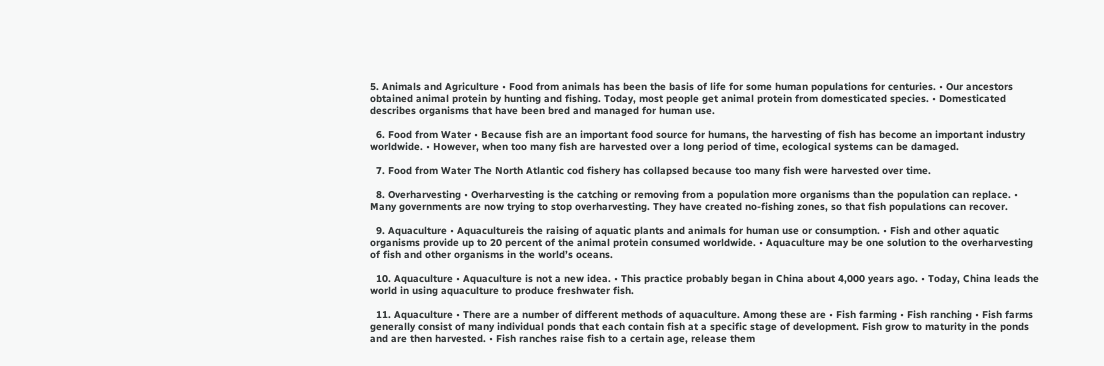5. Animals and Agriculture • Food from animals has been the basis of life for some human populations for centuries. • Our ancestors obtained animal protein by hunting and fishing. Today, most people get animal protein from domesticated species. • Domesticated describes organisms that have been bred and managed for human use.

  6. Food from Water • Because fish are an important food source for humans, the harvesting of fish has become an important industry worldwide. • However, when too many fish are harvested over a long period of time, ecological systems can be damaged.

  7. Food from Water The North Atlantic cod fishery has collapsed because too many fish were harvested over time.

  8. Overharvesting • Overharvesting is the catching or removing from a population more organisms than the population can replace. • Many governments are now trying to stop overharvesting. They have created no-fishing zones, so that fish populations can recover.

  9. Aquaculture • Aquacultureis the raising of aquatic plants and animals for human use or consumption. • Fish and other aquatic organisms provide up to 20 percent of the animal protein consumed worldwide. • Aquaculture may be one solution to the overharvesting of fish and other organisms in the world’s oceans.

  10. Aquaculture • Aquaculture is not a new idea. • This practice probably began in China about 4,000 years ago. • Today, China leads the world in using aquaculture to produce freshwater fish.

  11. Aquaculture • There are a number of different methods of aquaculture. Among these are • Fish farming • Fish ranching • Fish farms generally consist of many individual ponds that each contain fish at a specific stage of development. Fish grow to maturity in the ponds and are then harvested. • Fish ranches raise fish to a certain age, release them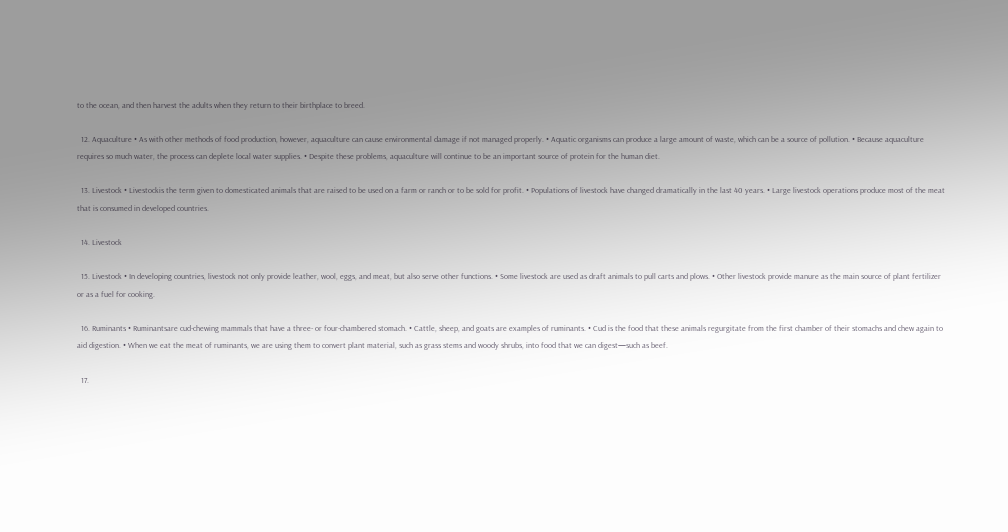to the ocean, and then harvest the adults when they return to their birthplace to breed.

  12. Aquaculture • As with other methods of food production, however, aquaculture can cause environmental damage if not managed properly. • Aquatic organisms can produce a large amount of waste, which can be a source of pollution. • Because aquaculture requires so much water, the process can deplete local water supplies. • Despite these problems, aquaculture will continue to be an important source of protein for the human diet.

  13. Livestock • Livestockis the term given to domesticated animals that are raised to be used on a farm or ranch or to be sold for profit. • Populations of livestock have changed dramatically in the last 40 years. • Large livestock operations produce most of the meat that is consumed in developed countries.

  14. Livestock

  15. Livestock • In developing countries, livestock not only provide leather, wool, eggs, and meat, but also serve other functions. • Some livestock are used as draft animals to pull carts and plows. • Other livestock provide manure as the main source of plant fertilizer or as a fuel for cooking.

  16. Ruminants • Ruminantsare cud-chewing mammals that have a three- or four-chambered stomach. • Cattle, sheep, and goats are examples of ruminants. • Cud is the food that these animals regurgitate from the first chamber of their stomachs and chew again to aid digestion. • When we eat the meat of ruminants, we are using them to convert plant material, such as grass stems and woody shrubs, into food that we can digest—such as beef.

  17.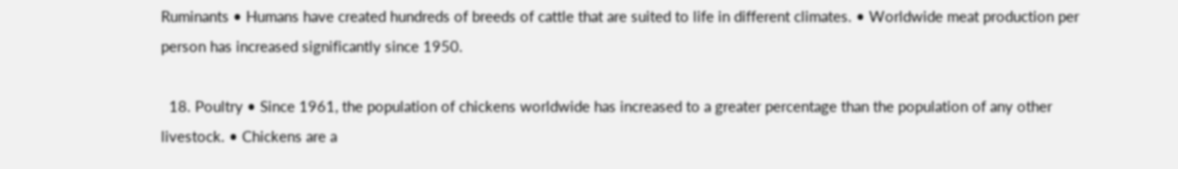Ruminants • Humans have created hundreds of breeds of cattle that are suited to life in different climates. • Worldwide meat production per person has increased significantly since 1950.

  18. Poultry • Since 1961, the population of chickens worldwide has increased to a greater percentage than the population of any other livestock. • Chickens are a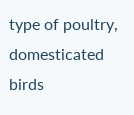type of poultry, domesticated birds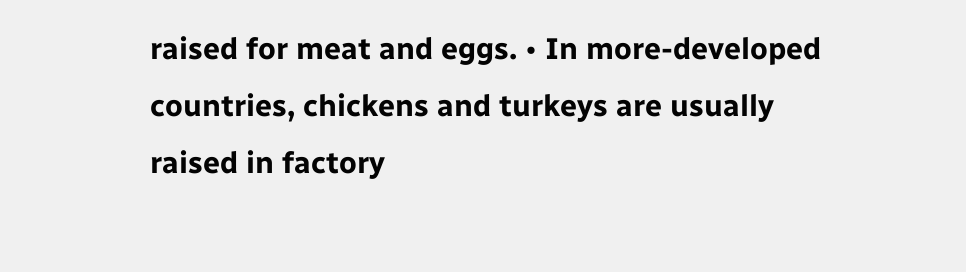raised for meat and eggs. • In more-developed countries, chickens and turkeys are usually raised in factory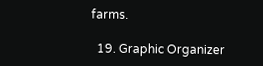farms.

  19. Graphic Organizer